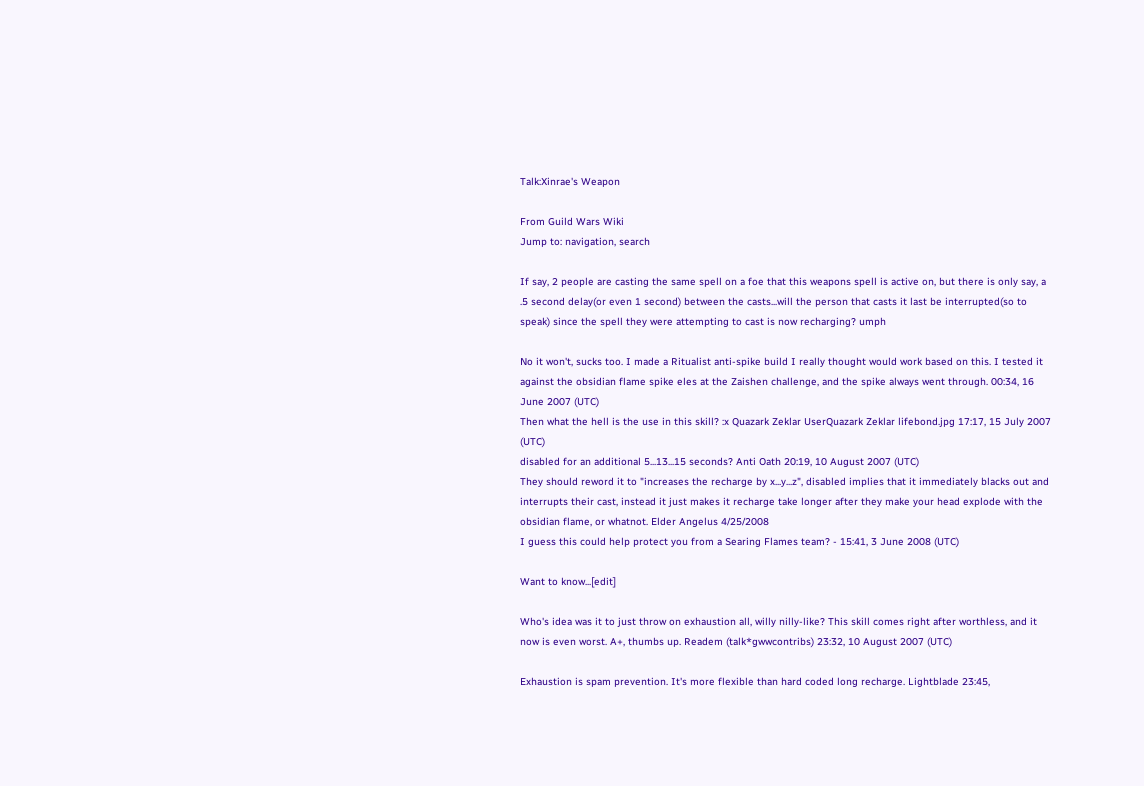Talk:Xinrae's Weapon

From Guild Wars Wiki
Jump to: navigation, search

If say, 2 people are casting the same spell on a foe that this weapons spell is active on, but there is only say, a .5 second delay(or even 1 second) between the casts...will the person that casts it last be interrupted(so to speak) since the spell they were attempting to cast is now recharging? umph

No it won't, sucks too. I made a Ritualist anti-spike build I really thought would work based on this. I tested it against the obsidian flame spike eles at the Zaishen challenge, and the spike always went through. 00:34, 16 June 2007 (UTC)
Then what the hell is the use in this skill? :x Quazark Zeklar UserQuazark Zeklar lifebond.jpg 17:17, 15 July 2007 (UTC)
disabled for an additional 5...13...15 seconds? Anti Oath 20:19, 10 August 2007 (UTC)
They should reword it to "increases the recharge by x...y...z", disabled implies that it immediately blacks out and interrupts their cast, instead it just makes it recharge take longer after they make your head explode with the obsidian flame, or whatnot. Elder Angelus 4/25/2008
I guess this could help protect you from a Searing Flames team? - 15:41, 3 June 2008 (UTC)

Want to know...[edit]

Who's idea was it to just throw on exhaustion all, willy nilly-like? This skill comes right after worthless, and it now is even worst. A+, thumbs up. Readem (talk*gwwcontribs) 23:32, 10 August 2007 (UTC)

Exhaustion is spam prevention. It's more flexible than hard coded long recharge. Lightblade 23:45,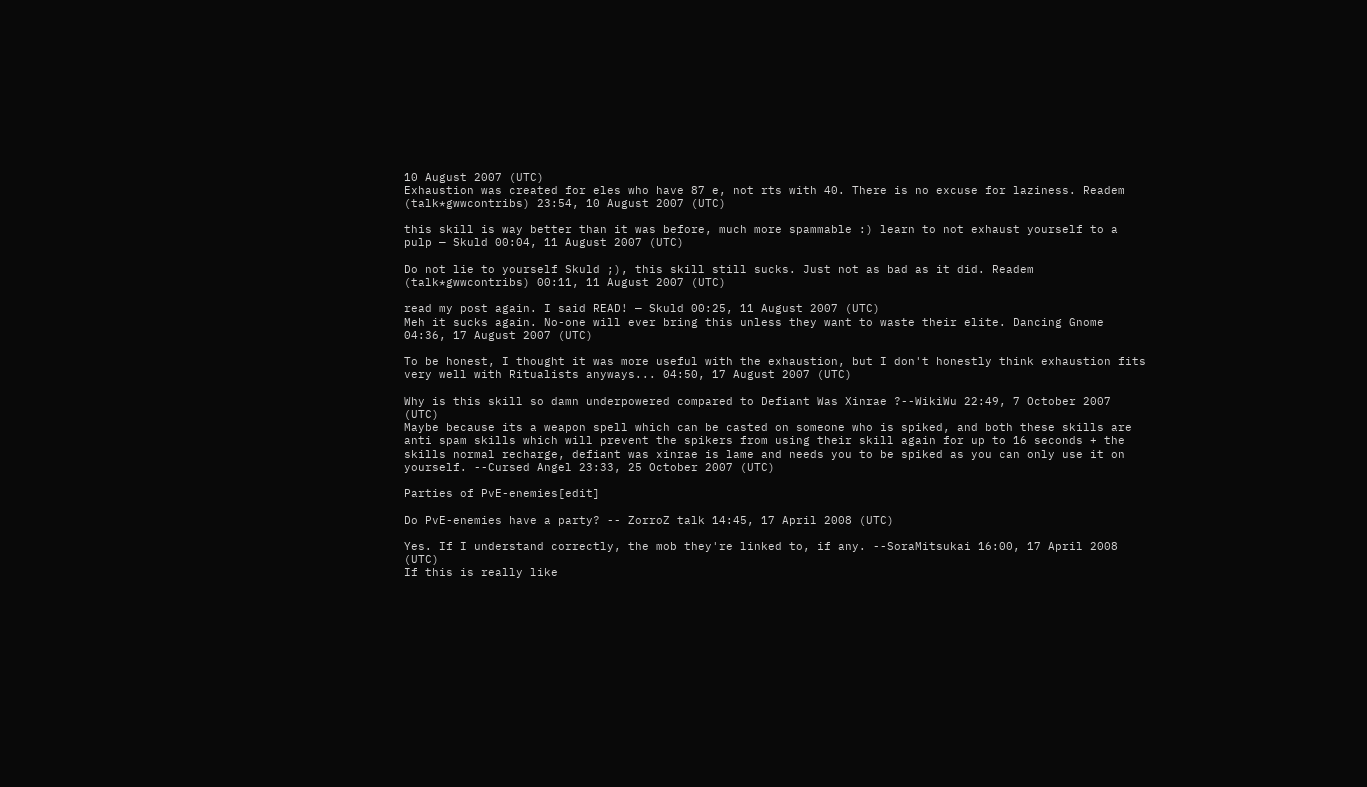10 August 2007 (UTC)
Exhaustion was created for eles who have 87 e, not rts with 40. There is no excuse for laziness. Readem (talk*gwwcontribs) 23:54, 10 August 2007 (UTC)

this skill is way better than it was before, much more spammable :) learn to not exhaust yourself to a pulp — Skuld 00:04, 11 August 2007 (UTC)

Do not lie to yourself Skuld ;), this skill still sucks. Just not as bad as it did. Readem (talk*gwwcontribs) 00:11, 11 August 2007 (UTC)

read my post again. I said READ! — Skuld 00:25, 11 August 2007 (UTC)
Meh it sucks again. No-one will ever bring this unless they want to waste their elite. Dancing Gnome 04:36, 17 August 2007 (UTC)

To be honest, I thought it was more useful with the exhaustion, but I don't honestly think exhaustion fits very well with Ritualists anyways... 04:50, 17 August 2007 (UTC)

Why is this skill so damn underpowered compared to Defiant Was Xinrae ?--WikiWu 22:49, 7 October 2007 (UTC)
Maybe because its a weapon spell which can be casted on someone who is spiked, and both these skills are anti spam skills which will prevent the spikers from using their skill again for up to 16 seconds + the skills normal recharge, defiant was xinrae is lame and needs you to be spiked as you can only use it on yourself. --Cursed Angel 23:33, 25 October 2007 (UTC)

Parties of PvE-enemies[edit]

Do PvE-enemies have a party? -- ZorroZ talk 14:45, 17 April 2008 (UTC)

Yes. If I understand correctly, the mob they're linked to, if any. --SoraMitsukai 16:00, 17 April 2008 (UTC)
If this is really like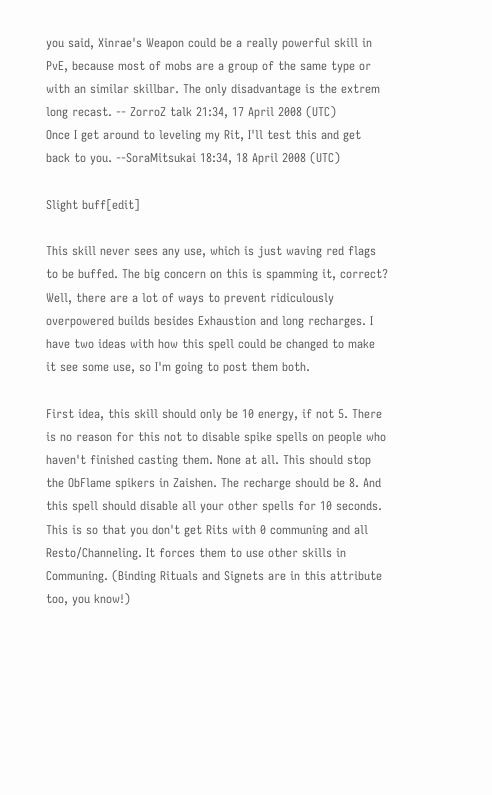you said, Xinrae's Weapon could be a really powerful skill in PvE, because most of mobs are a group of the same type or with an similar skillbar. The only disadvantage is the extrem long recast. -- ZorroZ talk 21:34, 17 April 2008 (UTC)
Once I get around to leveling my Rit, I'll test this and get back to you. --SoraMitsukai 18:34, 18 April 2008 (UTC)

Slight buff[edit]

This skill never sees any use, which is just waving red flags to be buffed. The big concern on this is spamming it, correct? Well, there are a lot of ways to prevent ridiculously overpowered builds besides Exhaustion and long recharges. I have two ideas with how this spell could be changed to make it see some use, so I'm going to post them both.

First idea, this skill should only be 10 energy, if not 5. There is no reason for this not to disable spike spells on people who haven't finished casting them. None at all. This should stop the ObFlame spikers in Zaishen. The recharge should be 8. And this spell should disable all your other spells for 10 seconds. This is so that you don't get Rits with 0 communing and all Resto/Channeling. It forces them to use other skills in Communing. (Binding Rituals and Signets are in this attribute too, you know!)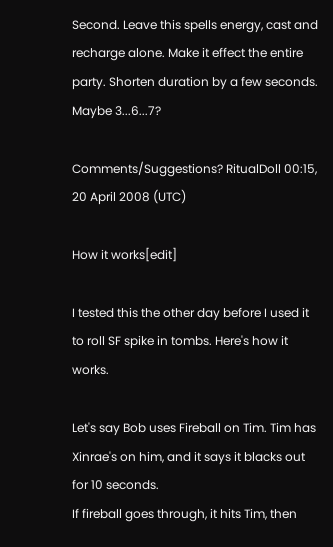Second. Leave this spells energy, cast and recharge alone. Make it effect the entire party. Shorten duration by a few seconds. Maybe 3...6...7?

Comments/Suggestions? RitualDoll 00:15, 20 April 2008 (UTC)

How it works[edit]

I tested this the other day before I used it to roll SF spike in tombs. Here's how it works.

Let's say Bob uses Fireball on Tim. Tim has Xinrae's on him, and it says it blacks out for 10 seconds.
If fireball goes through, it hits Tim, then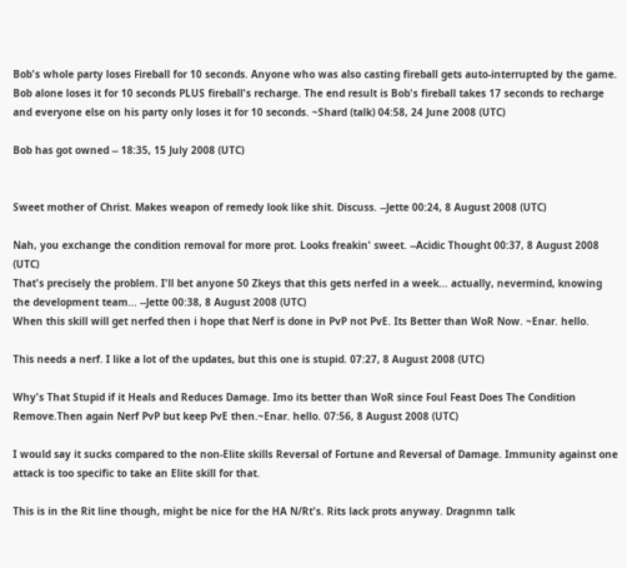Bob's whole party loses Fireball for 10 seconds. Anyone who was also casting fireball gets auto-interrupted by the game. Bob alone loses it for 10 seconds PLUS fireball's recharge. The end result is Bob's fireball takes 17 seconds to recharge and everyone else on his party only loses it for 10 seconds. ~Shard (talk) 04:58, 24 June 2008 (UTC)

Bob has got owned -- 18:35, 15 July 2008 (UTC)


Sweet mother of Christ. Makes weapon of remedy look like shit. Discuss. --Jette 00:24, 8 August 2008 (UTC)

Nah, you exchange the condition removal for more prot. Looks freakin' sweet. --Acidic Thought 00:37, 8 August 2008 (UTC)
That's precisely the problem. I'll bet anyone 50 Zkeys that this gets nerfed in a week... actually, nevermind, knowing the development team... --Jette 00:38, 8 August 2008 (UTC)
When this skill will get nerfed then i hope that Nerf is done in PvP not PvE. Its Better than WoR Now. ~Enar. hello.

This needs a nerf. I like a lot of the updates, but this one is stupid. 07:27, 8 August 2008 (UTC)

Why's That Stupid if it Heals and Reduces Damage. Imo its better than WoR since Foul Feast Does The Condition Remove.Then again Nerf PvP but keep PvE then.~Enar. hello. 07:56, 8 August 2008 (UTC)

I would say it sucks compared to the non-Elite skills Reversal of Fortune and Reversal of Damage. Immunity against one attack is too specific to take an Elite skill for that.

This is in the Rit line though, might be nice for the HA N/Rt's. Rits lack prots anyway. Dragnmn talk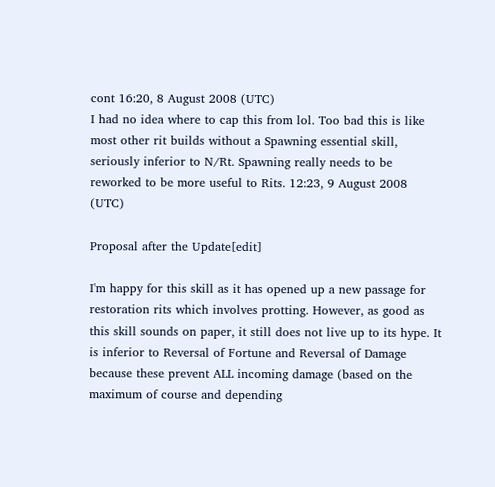cont 16:20, 8 August 2008 (UTC)
I had no idea where to cap this from lol. Too bad this is like most other rit builds without a Spawning essential skill, seriously inferior to N/Rt. Spawning really needs to be reworked to be more useful to Rits. 12:23, 9 August 2008 (UTC)

Proposal after the Update[edit]

I'm happy for this skill as it has opened up a new passage for restoration rits which involves protting. However, as good as this skill sounds on paper, it still does not live up to its hype. It is inferior to Reversal of Fortune and Reversal of Damage because these prevent ALL incoming damage (based on the maximum of course and depending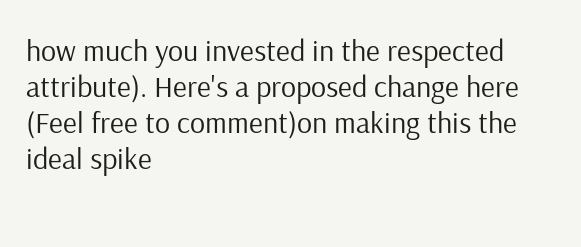how much you invested in the respected attribute). Here's a proposed change here (Feel free to comment)on making this the ideal spike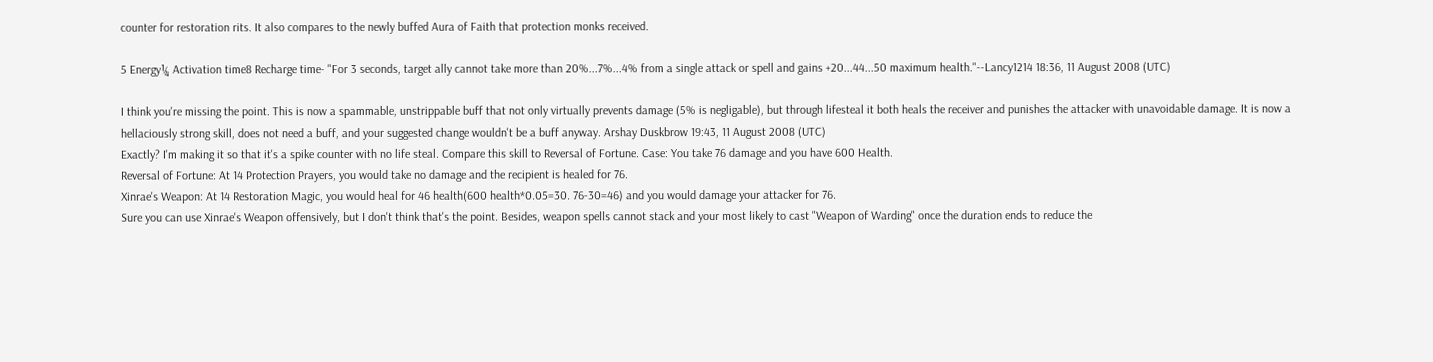counter for restoration rits. It also compares to the newly buffed Aura of Faith that protection monks received.

5 Energy¼ Activation time8 Recharge time- "For 3 seconds, target ally cannot take more than 20%...7%...4% from a single attack or spell and gains +20...44...50 maximum health."--Lancy1214 18:36, 11 August 2008 (UTC)

I think you're missing the point. This is now a spammable, unstrippable buff that not only virtually prevents damage (5% is negligable), but through lifesteal it both heals the receiver and punishes the attacker with unavoidable damage. It is now a hellaciously strong skill, does not need a buff, and your suggested change wouldn't be a buff anyway. Arshay Duskbrow 19:43, 11 August 2008 (UTC)
Exactly? I'm making it so that it's a spike counter with no life steal. Compare this skill to Reversal of Fortune. Case: You take 76 damage and you have 600 Health.
Reversal of Fortune: At 14 Protection Prayers, you would take no damage and the recipient is healed for 76.
Xinrae's Weapon: At 14 Restoration Magic, you would heal for 46 health(600 health*0.05=30. 76-30=46) and you would damage your attacker for 76.
Sure you can use Xinrae's Weapon offensively, but I don't think that's the point. Besides, weapon spells cannot stack and your most likely to cast "Weapon of Warding" once the duration ends to reduce the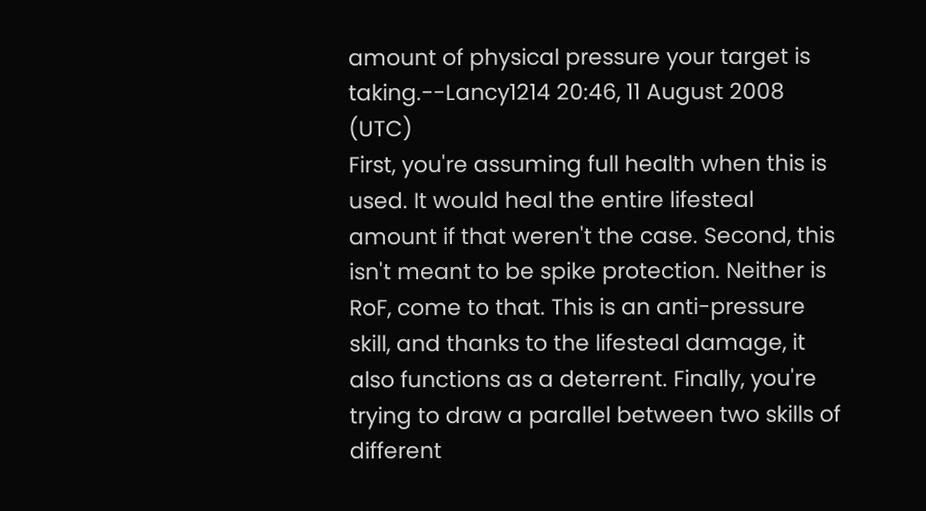amount of physical pressure your target is taking.--Lancy1214 20:46, 11 August 2008 (UTC)
First, you're assuming full health when this is used. It would heal the entire lifesteal amount if that weren't the case. Second, this isn't meant to be spike protection. Neither is RoF, come to that. This is an anti-pressure skill, and thanks to the lifesteal damage, it also functions as a deterrent. Finally, you're trying to draw a parallel between two skills of different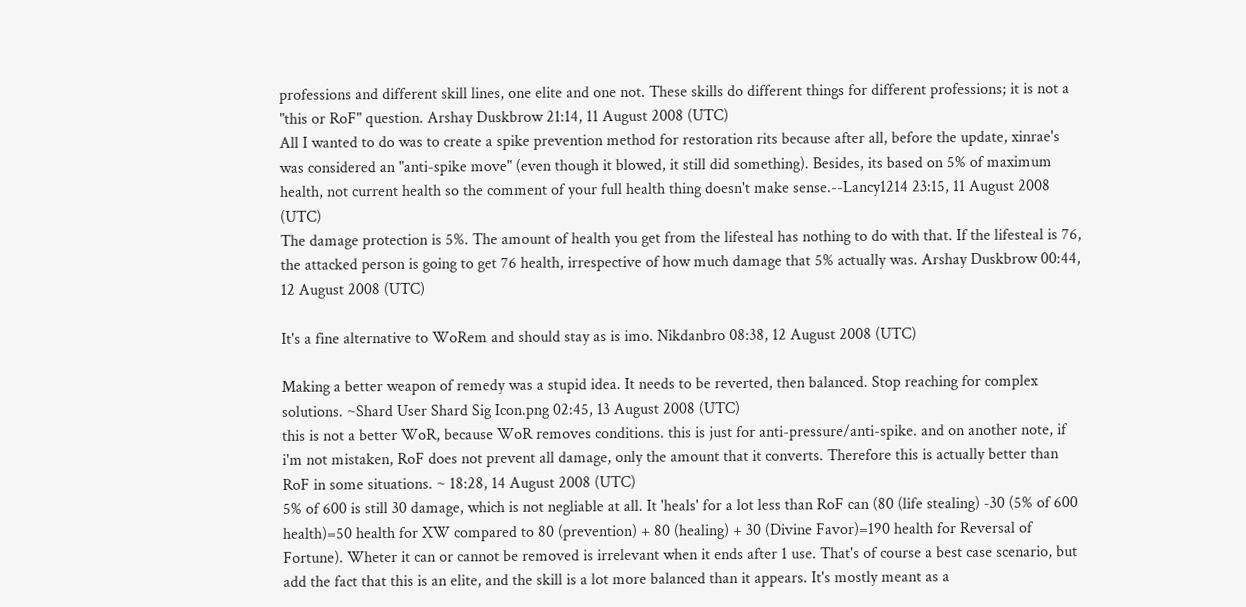professions and different skill lines, one elite and one not. These skills do different things for different professions; it is not a "this or RoF" question. Arshay Duskbrow 21:14, 11 August 2008 (UTC)
All I wanted to do was to create a spike prevention method for restoration rits because after all, before the update, xinrae's was considered an "anti-spike move" (even though it blowed, it still did something). Besides, its based on 5% of maximum health, not current health so the comment of your full health thing doesn't make sense.--Lancy1214 23:15, 11 August 2008 (UTC)
The damage protection is 5%. The amount of health you get from the lifesteal has nothing to do with that. If the lifesteal is 76, the attacked person is going to get 76 health, irrespective of how much damage that 5% actually was. Arshay Duskbrow 00:44, 12 August 2008 (UTC)

It's a fine alternative to WoRem and should stay as is imo. Nikdanbro 08:38, 12 August 2008 (UTC)

Making a better weapon of remedy was a stupid idea. It needs to be reverted, then balanced. Stop reaching for complex solutions. ~Shard User Shard Sig Icon.png 02:45, 13 August 2008 (UTC)
this is not a better WoR, because WoR removes conditions. this is just for anti-pressure/anti-spike. and on another note, if i'm not mistaken, RoF does not prevent all damage, only the amount that it converts. Therefore this is actually better than RoF in some situations. ~ 18:28, 14 August 2008 (UTC)
5% of 600 is still 30 damage, which is not negliable at all. It 'heals' for a lot less than RoF can (80 (life stealing) -30 (5% of 600 health)=50 health for XW compared to 80 (prevention) + 80 (healing) + 30 (Divine Favor)=190 health for Reversal of Fortune). Wheter it can or cannot be removed is irrelevant when it ends after 1 use. That's of course a best case scenario, but add the fact that this is an elite, and the skill is a lot more balanced than it appears. It's mostly meant as a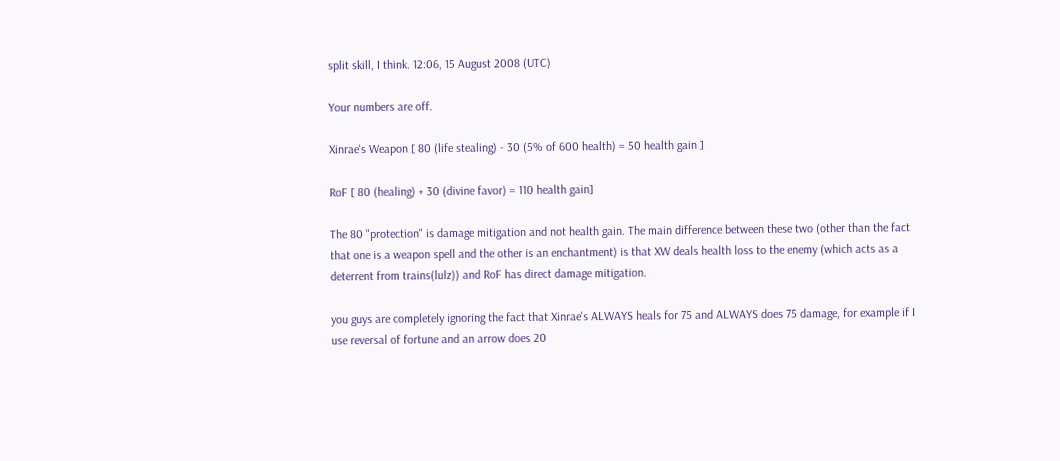split skill, I think. 12:06, 15 August 2008 (UTC)

Your numbers are off.

Xinrae's Weapon [ 80 (life stealing) - 30 (5% of 600 health) = 50 health gain ]

RoF [ 80 (healing) + 30 (divine favor) = 110 health gain]

The 80 "protection" is damage mitigation and not health gain. The main difference between these two (other than the fact that one is a weapon spell and the other is an enchantment) is that XW deals health loss to the enemy (which acts as a deterrent from trains(lulz)) and RoF has direct damage mitigation.

you guys are completely ignoring the fact that Xinrae's ALWAYS heals for 75 and ALWAYS does 75 damage, for example if I use reversal of fortune and an arrow does 20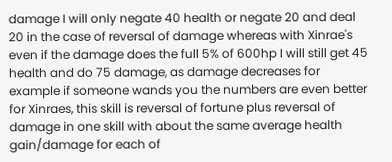damage I will only negate 40 health or negate 20 and deal 20 in the case of reversal of damage whereas with Xinrae's even if the damage does the full 5% of 600hp I will still get 45 health and do 75 damage, as damage decreases for example if someone wands you the numbers are even better for Xinraes, this skill is reversal of fortune plus reversal of damage in one skill with about the same average health gain/damage for each of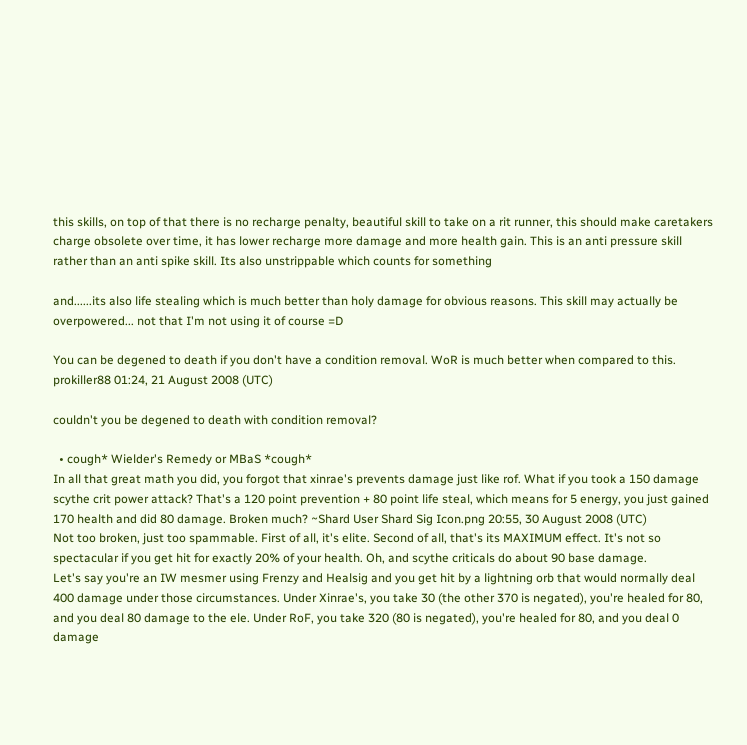this skills, on top of that there is no recharge penalty, beautiful skill to take on a rit runner, this should make caretakers charge obsolete over time, it has lower recharge more damage and more health gain. This is an anti pressure skill rather than an anti spike skill. Its also unstrippable which counts for something

and......its also life stealing which is much better than holy damage for obvious reasons. This skill may actually be overpowered... not that I'm not using it of course =D

You can be degened to death if you don't have a condition removal. WoR is much better when compared to this. prokiller88 01:24, 21 August 2008 (UTC)

couldn't you be degened to death with condition removal?

  • cough* Wielder's Remedy or MBaS *cough*
In all that great math you did, you forgot that xinrae's prevents damage just like rof. What if you took a 150 damage scythe crit power attack? That's a 120 point prevention + 80 point life steal, which means for 5 energy, you just gained 170 health and did 80 damage. Broken much? ~Shard User Shard Sig Icon.png 20:55, 30 August 2008 (UTC)
Not too broken, just too spammable. First of all, it's elite. Second of all, that's its MAXIMUM effect. It's not so spectacular if you get hit for exactly 20% of your health. Oh, and scythe criticals do about 90 base damage.
Let's say you're an IW mesmer using Frenzy and Healsig and you get hit by a lightning orb that would normally deal 400 damage under those circumstances. Under Xinrae's, you take 30 (the other 370 is negated), you're healed for 80, and you deal 80 damage to the ele. Under RoF, you take 320 (80 is negated), you're healed for 80, and you deal 0 damage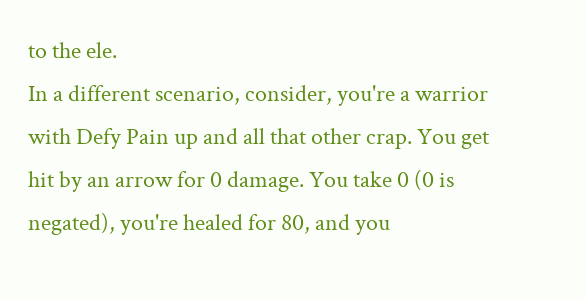to the ele.
In a different scenario, consider, you're a warrior with Defy Pain up and all that other crap. You get hit by an arrow for 0 damage. You take 0 (0 is negated), you're healed for 80, and you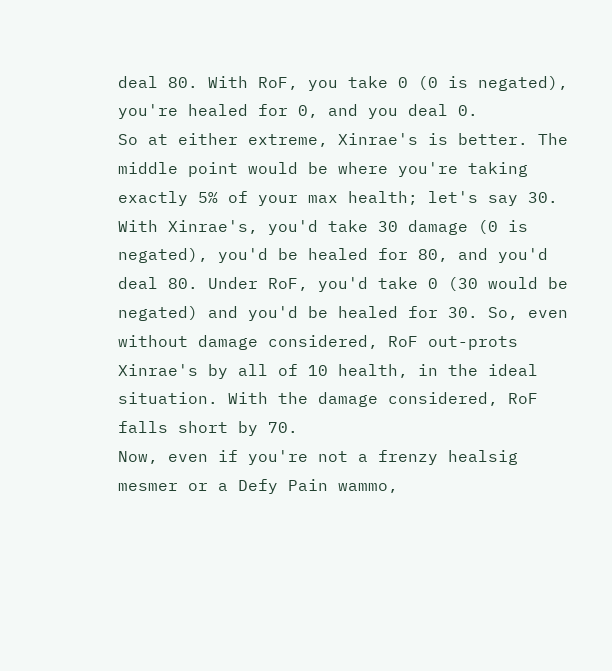deal 80. With RoF, you take 0 (0 is negated), you're healed for 0, and you deal 0.
So at either extreme, Xinrae's is better. The middle point would be where you're taking exactly 5% of your max health; let's say 30. With Xinrae's, you'd take 30 damage (0 is negated), you'd be healed for 80, and you'd deal 80. Under RoF, you'd take 0 (30 would be negated) and you'd be healed for 30. So, even without damage considered, RoF out-prots Xinrae's by all of 10 health, in the ideal situation. With the damage considered, RoF falls short by 70.
Now, even if you're not a frenzy healsig mesmer or a Defy Pain wammo,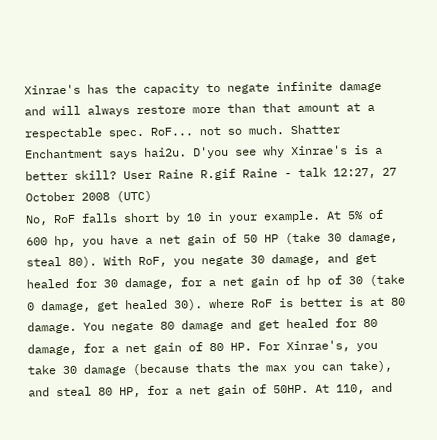Xinrae's has the capacity to negate infinite damage and will always restore more than that amount at a respectable spec. RoF... not so much. Shatter Enchantment says hai2u. D'you see why Xinrae's is a better skill? User Raine R.gif Raine - talk 12:27, 27 October 2008 (UTC)
No, RoF falls short by 10 in your example. At 5% of 600 hp, you have a net gain of 50 HP (take 30 damage, steal 80). With RoF, you negate 30 damage, and get healed for 30 damage, for a net gain of hp of 30 (take 0 damage, get healed 30). where RoF is better is at 80 damage. You negate 80 damage and get healed for 80 damage, for a net gain of 80 HP. For Xinrae's, you take 30 damage (because thats the max you can take), and steal 80 HP, for a net gain of 50HP. At 110, and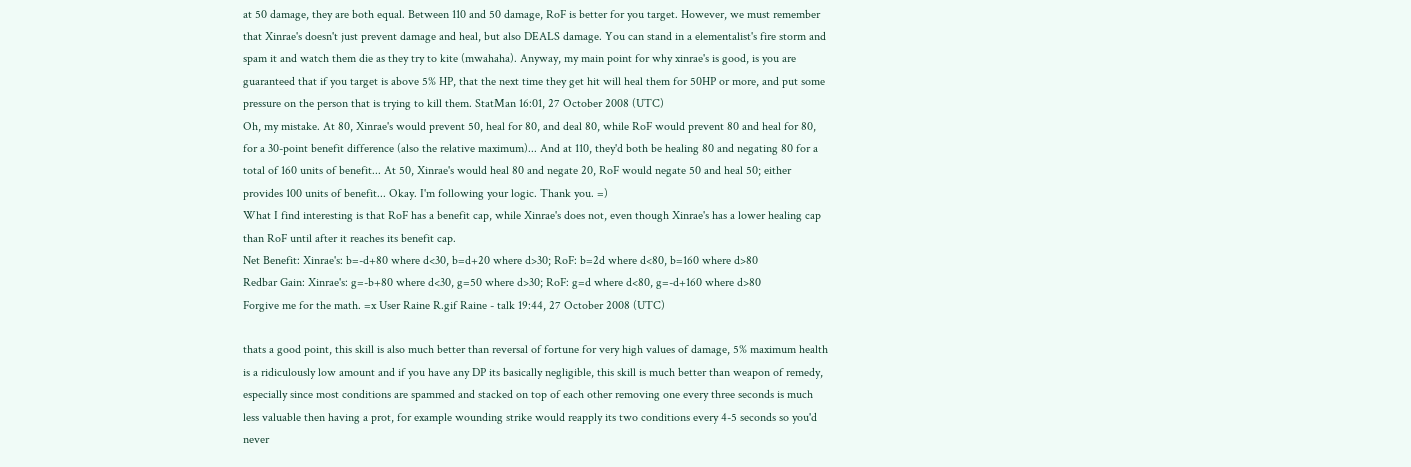at 50 damage, they are both equal. Between 110 and 50 damage, RoF is better for you target. However, we must remember that Xinrae's doesn't just prevent damage and heal, but also DEALS damage. You can stand in a elementalist's fire storm and spam it and watch them die as they try to kite (mwahaha). Anyway, my main point for why xinrae's is good, is you are guaranteed that if you target is above 5% HP, that the next time they get hit will heal them for 50HP or more, and put some pressure on the person that is trying to kill them. StatMan 16:01, 27 October 2008 (UTC)
Oh, my mistake. At 80, Xinrae's would prevent 50, heal for 80, and deal 80, while RoF would prevent 80 and heal for 80, for a 30-point benefit difference (also the relative maximum)... And at 110, they'd both be healing 80 and negating 80 for a total of 160 units of benefit... At 50, Xinrae's would heal 80 and negate 20, RoF would negate 50 and heal 50; either provides 100 units of benefit... Okay. I'm following your logic. Thank you. =)
What I find interesting is that RoF has a benefit cap, while Xinrae's does not, even though Xinrae's has a lower healing cap than RoF until after it reaches its benefit cap.
Net Benefit: Xinrae's: b=-d+80 where d<30, b=d+20 where d>30; RoF: b=2d where d<80, b=160 where d>80
Redbar Gain: Xinrae's: g=-b+80 where d<30, g=50 where d>30; RoF: g=d where d<80, g=-d+160 where d>80
Forgive me for the math. =x User Raine R.gif Raine - talk 19:44, 27 October 2008 (UTC)

thats a good point, this skill is also much better than reversal of fortune for very high values of damage, 5% maximum health is a ridiculously low amount and if you have any DP its basically negligible, this skill is much better than weapon of remedy, especially since most conditions are spammed and stacked on top of each other removing one every three seconds is much less valuable then having a prot, for example wounding strike would reapply its two conditions every 4-5 seconds so you'd never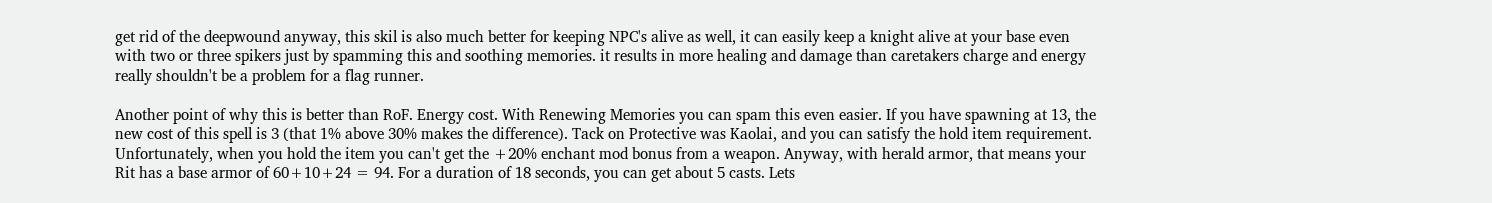get rid of the deepwound anyway, this skil is also much better for keeping NPC's alive as well, it can easily keep a knight alive at your base even with two or three spikers just by spamming this and soothing memories. it results in more healing and damage than caretakers charge and energy really shouldn't be a problem for a flag runner.

Another point of why this is better than RoF. Energy cost. With Renewing Memories you can spam this even easier. If you have spawning at 13, the new cost of this spell is 3 (that 1% above 30% makes the difference). Tack on Protective was Kaolai, and you can satisfy the hold item requirement. Unfortunately, when you hold the item you can't get the +20% enchant mod bonus from a weapon. Anyway, with herald armor, that means your Rit has a base armor of 60+10+24 = 94. For a duration of 18 seconds, you can get about 5 casts. Lets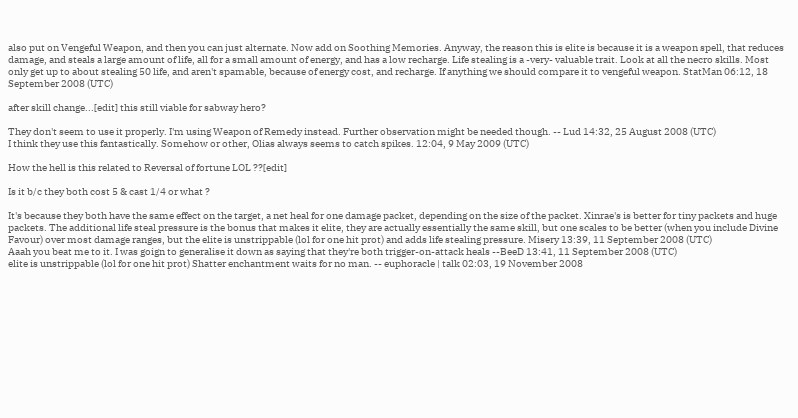also put on Vengeful Weapon, and then you can just alternate. Now add on Soothing Memories. Anyway, the reason this is elite is because it is a weapon spell, that reduces damage, and steals a large amount of life, all for a small amount of energy, and has a low recharge. Life stealing is a -very- valuable trait. Look at all the necro skills. Most only get up to about stealing 50 life, and aren't spamable, because of energy cost, and recharge. If anything we should compare it to vengeful weapon. StatMan 06:12, 18 September 2008 (UTC)

after skill change...[edit] this still viable for sabway hero?

They don't seem to use it properly. I'm using Weapon of Remedy instead. Further observation might be needed though. -- Lud 14:32, 25 August 2008 (UTC)
I think they use this fantastically. Somehow or other, Olias always seems to catch spikes. 12:04, 9 May 2009 (UTC)

How the hell is this related to Reversal of fortune LOL ??[edit]

Is it b/c they both cost 5 & cast 1/4 or what ?

It's because they both have the same effect on the target, a net heal for one damage packet, depending on the size of the packet. Xinrae's is better for tiny packets and huge packets. The additional life steal pressure is the bonus that makes it elite, they are actually essentially the same skill, but one scales to be better (when you include Divine Favour) over most damage ranges, but the elite is unstrippable (lol for one hit prot) and adds life stealing pressure. Misery 13:39, 11 September 2008 (UTC)
Aaah you beat me to it. I was goign to generalise it down as saying that they're both trigger-on-attack heals --BeeD 13:41, 11 September 2008 (UTC)
elite is unstrippable (lol for one hit prot) Shatter enchantment waits for no man. -- euphoracle | talk 02:03, 19 November 2008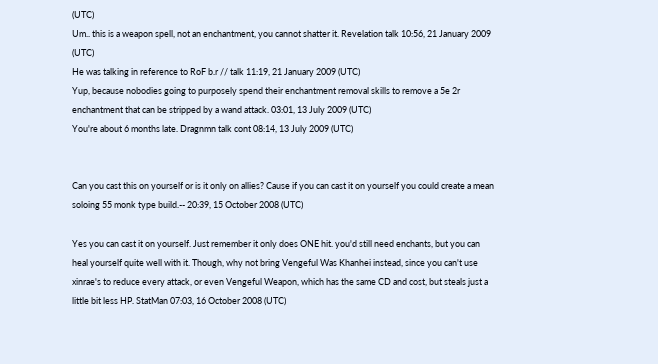(UTC)
Um.. this is a weapon spell, not an enchantment, you cannot shatter it. Revelation talk 10:56, 21 January 2009 (UTC)
He was talking in reference to RoF b.r // talk 11:19, 21 January 2009 (UTC)
Yup, because nobodies going to purposely spend their enchantment removal skills to remove a 5e 2r enchantment that can be stripped by a wand attack. 03:01, 13 July 2009 (UTC)
You're about 6 months late. Dragnmn talk cont 08:14, 13 July 2009 (UTC)


Can you cast this on yourself or is it only on allies? Cause if you can cast it on yourself you could create a mean soloing 55 monk type build.-- 20:39, 15 October 2008 (UTC)

Yes you can cast it on yourself. Just remember it only does ONE hit. you'd still need enchants, but you can heal yourself quite well with it. Though, why not bring Vengeful Was Khanhei instead, since you can't use xinrae's to reduce every attack, or even Vengeful Weapon, which has the same CD and cost, but steals just a little bit less HP. StatMan 07:03, 16 October 2008 (UTC)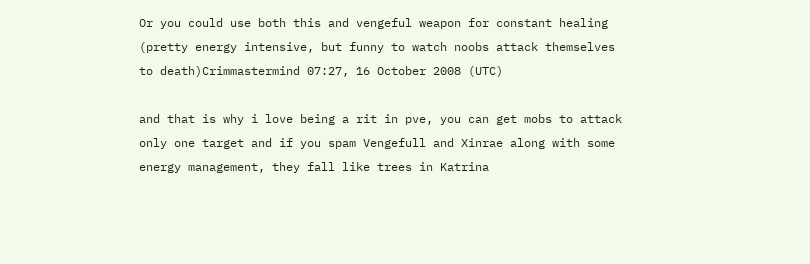Or you could use both this and vengeful weapon for constant healing (pretty energy intensive, but funny to watch noobs attack themselves to death)Crimmastermind 07:27, 16 October 2008 (UTC)

and that is why i love being a rit in pve, you can get mobs to attack only one target and if you spam Vengefull and Xinrae along with some energy management, they fall like trees in Katrina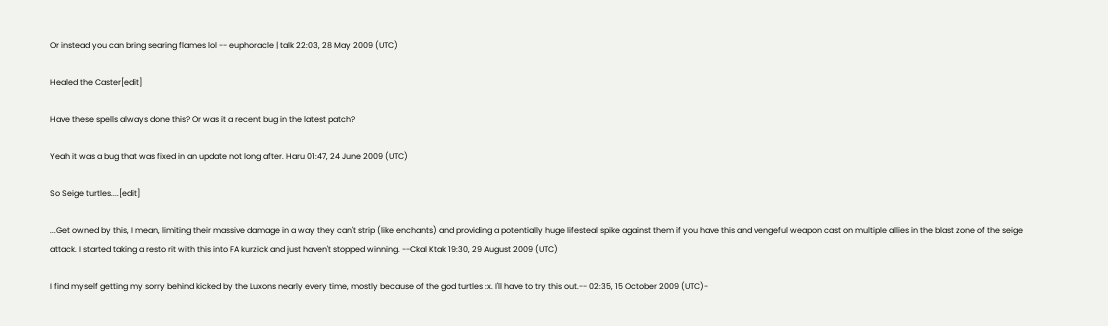Or instead you can bring searing flames lol -- euphoracle | talk 22:03, 28 May 2009 (UTC)

Healed the Caster[edit]

Have these spells always done this? Or was it a recent bug in the latest patch?

Yeah it was a bug that was fixed in an update not long after. Haru 01:47, 24 June 2009 (UTC)

So Seige turtles....[edit]

...Get owned by this, I mean, limiting their massive damage in a way they can't strip (like enchants) and providing a potentially huge lifesteal spike against them if you have this and vengeful weapon cast on multiple allies in the blast zone of the seige attack. I started taking a resto rit with this into FA kurzick and just haven't stopped winning. --Ckal Ktak 19:30, 29 August 2009 (UTC)

I find myself getting my sorry behind kicked by the Luxons nearly every time, mostly because of the god turtles :x. I'll have to try this out.-- 02:35, 15 October 2009 (UTC)-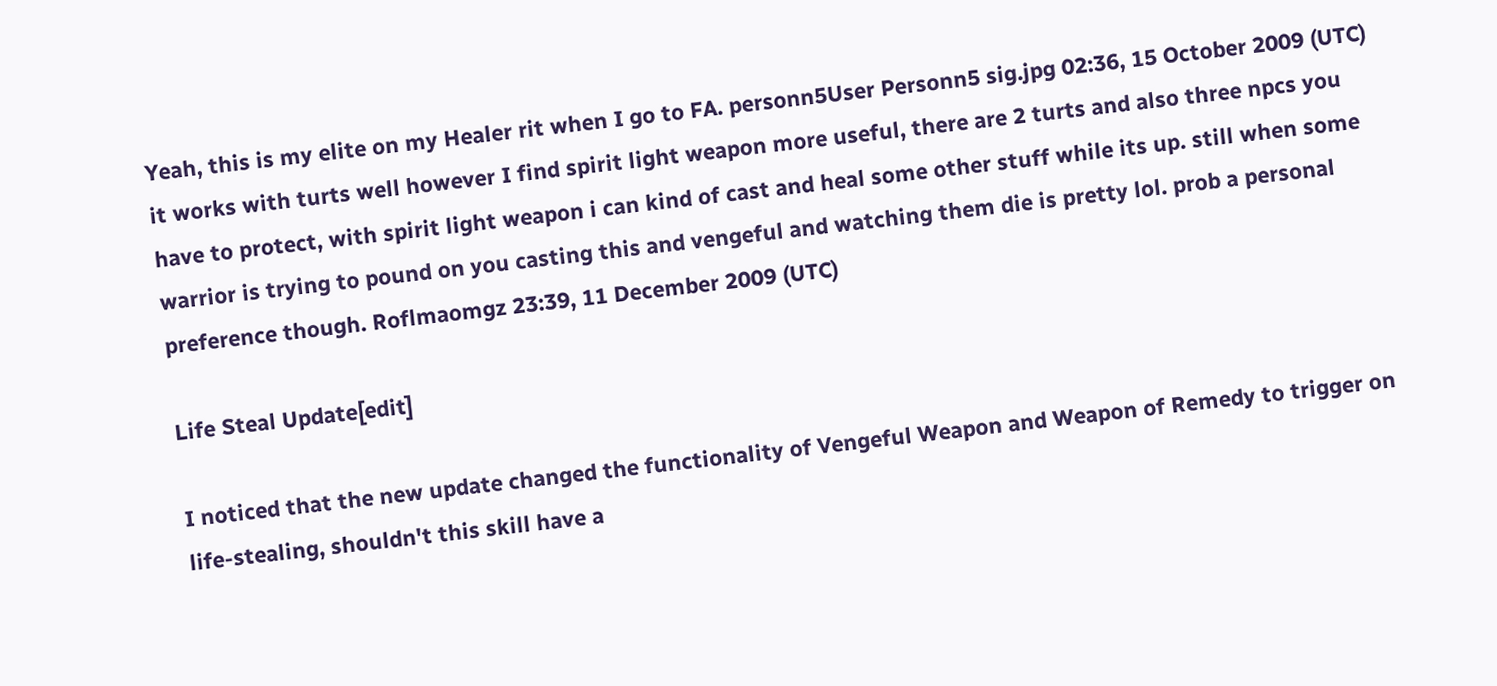Yeah, this is my elite on my Healer rit when I go to FA. personn5User Personn5 sig.jpg 02:36, 15 October 2009 (UTC)
it works with turts well however I find spirit light weapon more useful, there are 2 turts and also three npcs you have to protect, with spirit light weapon i can kind of cast and heal some other stuff while its up. still when some warrior is trying to pound on you casting this and vengeful and watching them die is pretty lol. prob a personal preference though. Roflmaomgz 23:39, 11 December 2009 (UTC)

Life Steal Update[edit]

I noticed that the new update changed the functionality of Vengeful Weapon and Weapon of Remedy to trigger on life-stealing, shouldn't this skill have a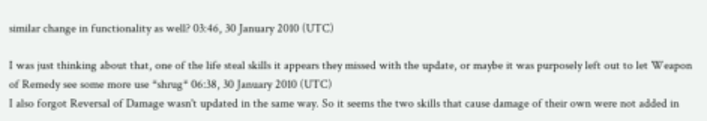similar change in functionality as well? 03:46, 30 January 2010 (UTC)

I was just thinking about that, one of the life steal skills it appears they missed with the update, or maybe it was purposely left out to let Weapon of Remedy see some more use *shrug* 06:38, 30 January 2010 (UTC)
I also forgot Reversal of Damage wasn't updated in the same way. So it seems the two skills that cause damage of their own were not added in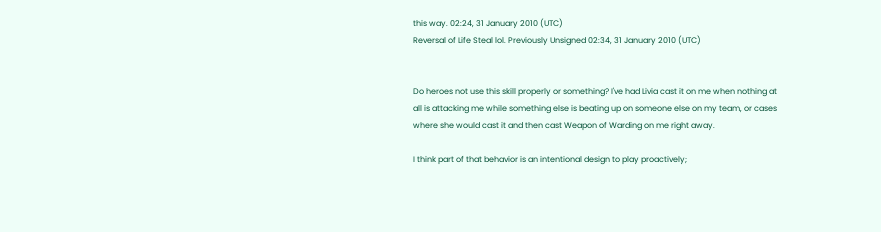this way. 02:24, 31 January 2010 (UTC)
Reversal of Life Steal lol. Previously Unsigned 02:34, 31 January 2010 (UTC)


Do heroes not use this skill properly or something? I've had Livia cast it on me when nothing at all is attacking me while something else is beating up on someone else on my team, or cases where she would cast it and then cast Weapon of Warding on me right away.

I think part of that behavior is an intentional design to play proactively;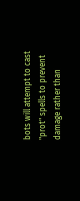bots will attempt to cast "prot" spells to prevent damage rather than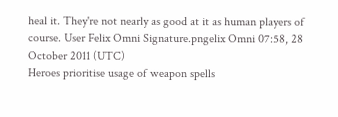heal it. They're not nearly as good at it as human players of course. User Felix Omni Signature.pngelix Omni 07:58, 28 October 2011 (UTC)
Heroes prioritise usage of weapon spells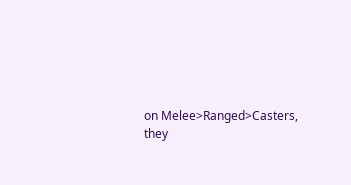on Melee>Ranged>Casters, they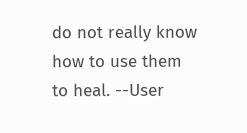do not really know how to use them to heal. --User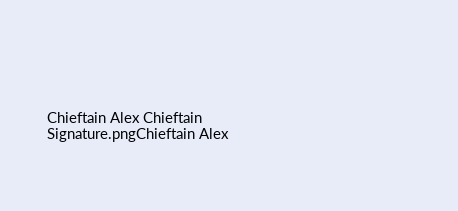Chieftain Alex Chieftain Signature.pngChieftain Alex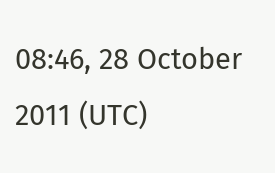08:46, 28 October 2011 (UTC)